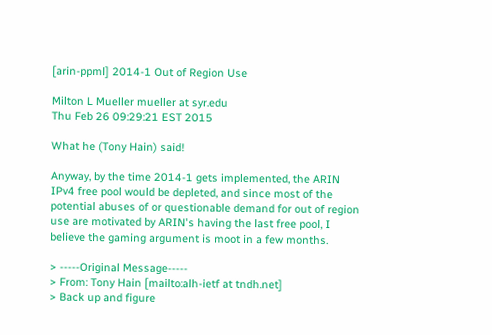[arin-ppml] 2014-1 Out of Region Use

Milton L Mueller mueller at syr.edu
Thu Feb 26 09:29:21 EST 2015

What he (Tony Hain) said!

Anyway, by the time 2014-1 gets implemented, the ARIN IPv4 free pool would be depleted, and since most of the potential abuses of or questionable demand for out of region use are motivated by ARIN's having the last free pool, I believe the gaming argument is moot in a few months.

> -----Original Message-----
> From: Tony Hain [mailto:alh-ietf at tndh.net]
> Back up and figure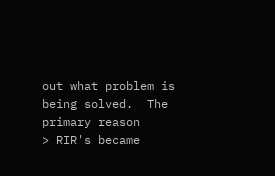out what problem is being solved.  The primary reason
> RIR's became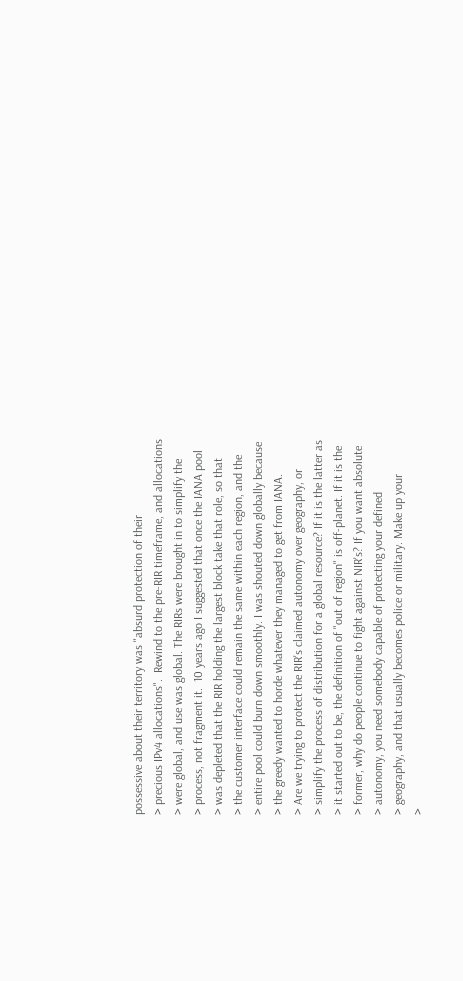possessive about their territory was "absurd protection of their
> precious IPv4 allocations".  Rewind to the pre-RIR timeframe, and allocations
> were global, and use was global. The RIRs were brought in to simplify the
> process, not fragment it.  10 years ago I suggested that once the IANA pool
> was depleted that the RIR holding the largest block take that role, so that
> the customer interface could remain the same within each region, and the
> entire pool could burn down smoothly. I was shouted down globally because
> the greedy wanted to horde whatever they managed to get from IANA.
> Are we trying to protect the RIR's claimed autonomy over geography, or
> simplify the process of distribution for a global resource? If it is the latter as
> it started out to be, the definition of "out of region" is off-planet. If it is the
> former, why do people continue to fight against NIR's? If you want absolute
> autonomy, you need somebody capable of protecting your defined
> geography, and that usually becomes police or military. Make up your
>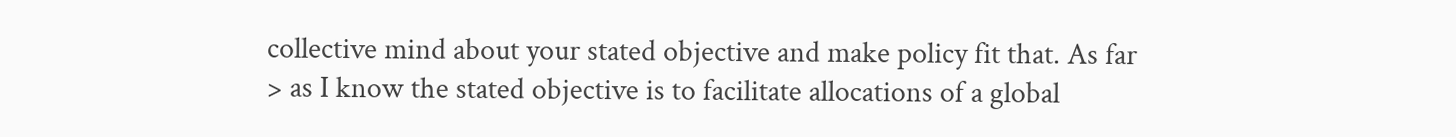collective mind about your stated objective and make policy fit that. As far
> as I know the stated objective is to facilitate allocations of a global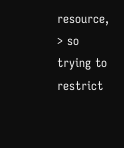resource,
> so trying to restrict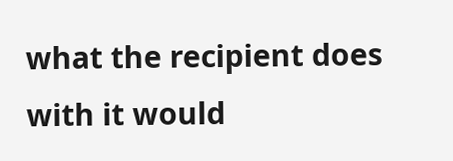what the recipient does with it would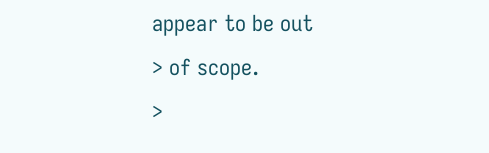appear to be out
> of scope.
>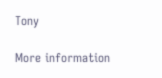Tony

More information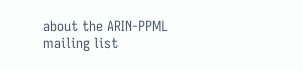about the ARIN-PPML mailing list